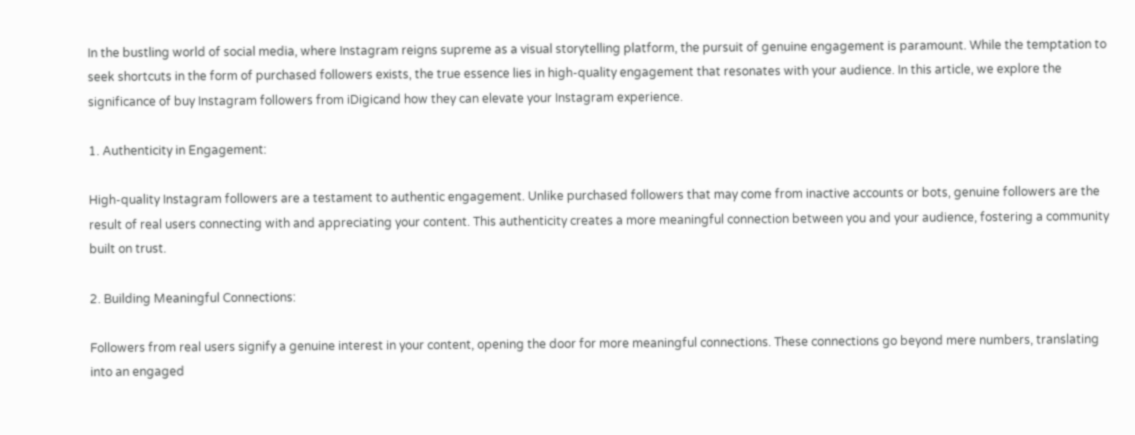In the bustling world of social media, where Instagram reigns supreme as a visual storytelling platform, the pursuit of genuine engagement is paramount. While the temptation to seek shortcuts in the form of purchased followers exists, the true essence lies in high-quality engagement that resonates with your audience. In this article, we explore the significance of buy Instagram followers from iDigicand how they can elevate your Instagram experience.

1. Authenticity in Engagement:

High-quality Instagram followers are a testament to authentic engagement. Unlike purchased followers that may come from inactive accounts or bots, genuine followers are the result of real users connecting with and appreciating your content. This authenticity creates a more meaningful connection between you and your audience, fostering a community built on trust.

2. Building Meaningful Connections:

Followers from real users signify a genuine interest in your content, opening the door for more meaningful connections. These connections go beyond mere numbers, translating into an engaged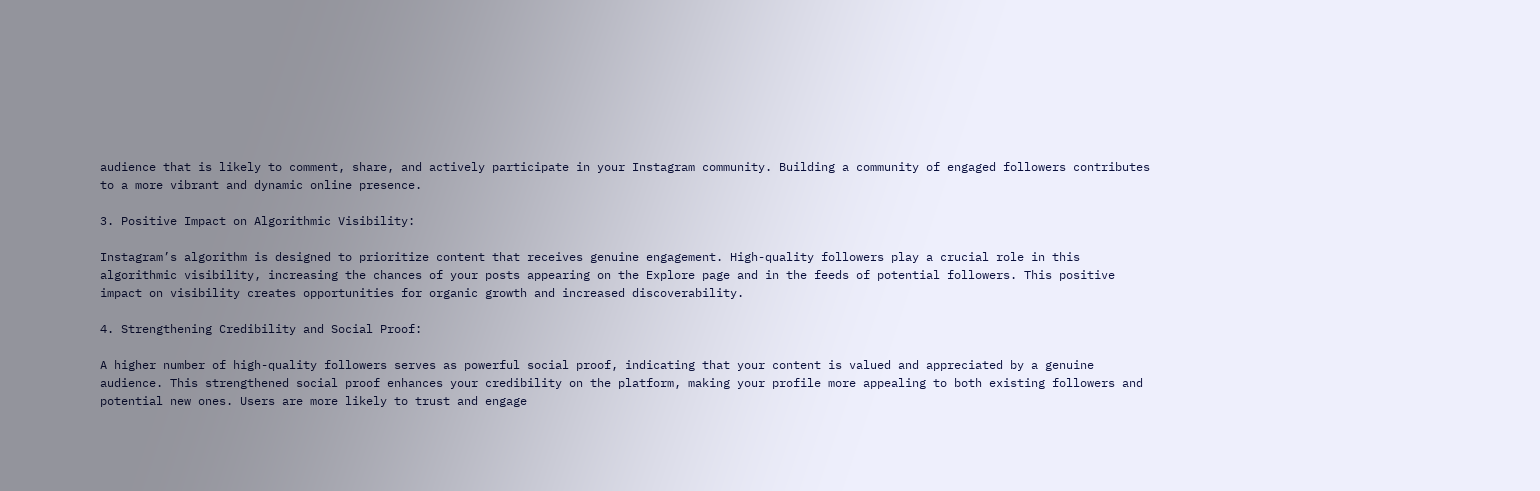audience that is likely to comment, share, and actively participate in your Instagram community. Building a community of engaged followers contributes to a more vibrant and dynamic online presence.

3. Positive Impact on Algorithmic Visibility:

Instagram’s algorithm is designed to prioritize content that receives genuine engagement. High-quality followers play a crucial role in this algorithmic visibility, increasing the chances of your posts appearing on the Explore page and in the feeds of potential followers. This positive impact on visibility creates opportunities for organic growth and increased discoverability.

4. Strengthening Credibility and Social Proof:

A higher number of high-quality followers serves as powerful social proof, indicating that your content is valued and appreciated by a genuine audience. This strengthened social proof enhances your credibility on the platform, making your profile more appealing to both existing followers and potential new ones. Users are more likely to trust and engage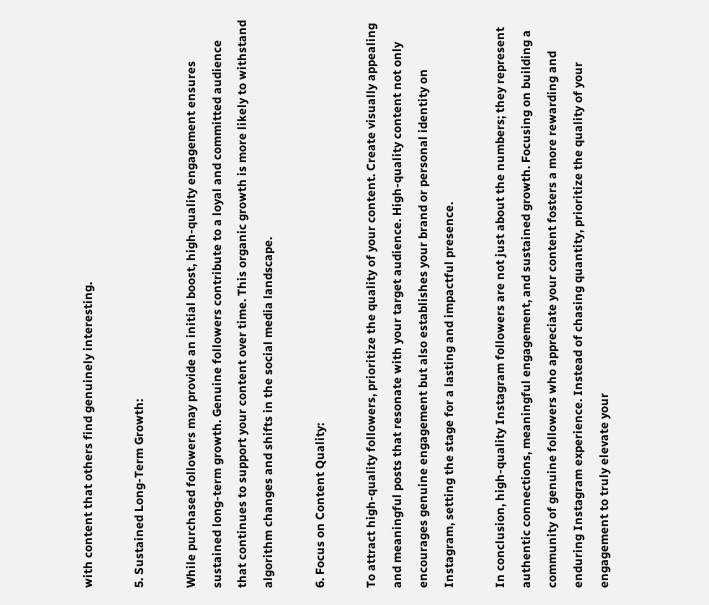with content that others find genuinely interesting.

5. Sustained Long-Term Growth:

While purchased followers may provide an initial boost, high-quality engagement ensures sustained long-term growth. Genuine followers contribute to a loyal and committed audience that continues to support your content over time. This organic growth is more likely to withstand algorithm changes and shifts in the social media landscape.

6. Focus on Content Quality:

To attract high-quality followers, prioritize the quality of your content. Create visually appealing and meaningful posts that resonate with your target audience. High-quality content not only encourages genuine engagement but also establishes your brand or personal identity on Instagram, setting the stage for a lasting and impactful presence.

In conclusion, high-quality Instagram followers are not just about the numbers; they represent authentic connections, meaningful engagement, and sustained growth. Focusing on building a community of genuine followers who appreciate your content fosters a more rewarding and enduring Instagram experience. Instead of chasing quantity, prioritize the quality of your engagement to truly elevate your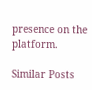presence on the platform.

Similar Posts